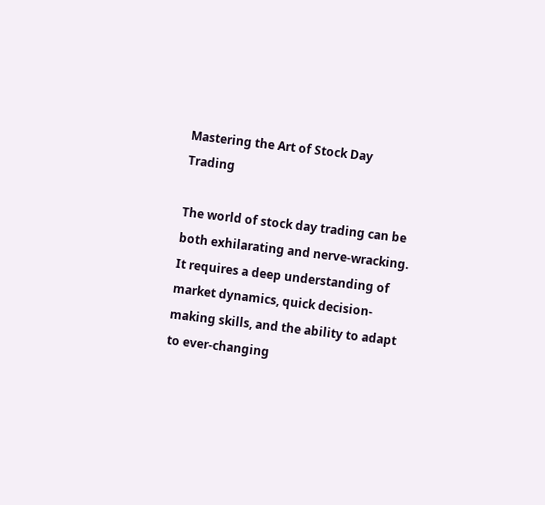Mastering the Art of Stock Day Trading

The world of stock day trading can be both exhilarating and nerve-wracking. It requires a deep understanding of market dynamics, quick decision-making skills, and the ability to adapt to ever-changing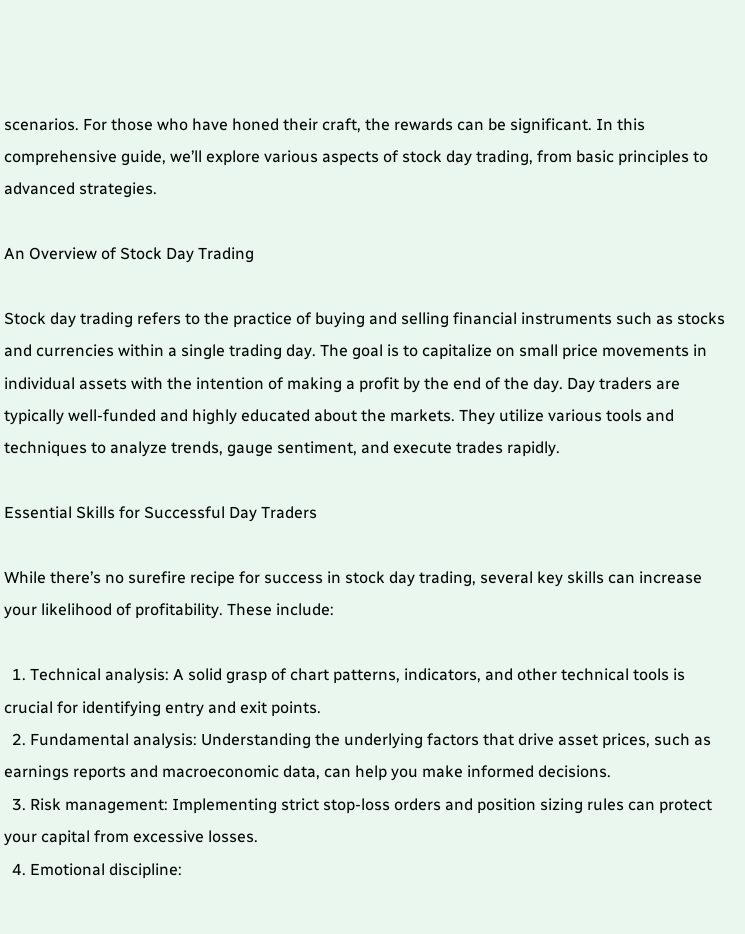scenarios. For those who have honed their craft, the rewards can be significant. In this comprehensive guide, we’ll explore various aspects of stock day trading, from basic principles to advanced strategies.

An Overview of Stock Day Trading

Stock day trading refers to the practice of buying and selling financial instruments such as stocks and currencies within a single trading day. The goal is to capitalize on small price movements in individual assets with the intention of making a profit by the end of the day. Day traders are typically well-funded and highly educated about the markets. They utilize various tools and techniques to analyze trends, gauge sentiment, and execute trades rapidly.

Essential Skills for Successful Day Traders

While there’s no surefire recipe for success in stock day trading, several key skills can increase your likelihood of profitability. These include:

  1. Technical analysis: A solid grasp of chart patterns, indicators, and other technical tools is crucial for identifying entry and exit points.
  2. Fundamental analysis: Understanding the underlying factors that drive asset prices, such as earnings reports and macroeconomic data, can help you make informed decisions.
  3. Risk management: Implementing strict stop-loss orders and position sizing rules can protect your capital from excessive losses.
  4. Emotional discipline: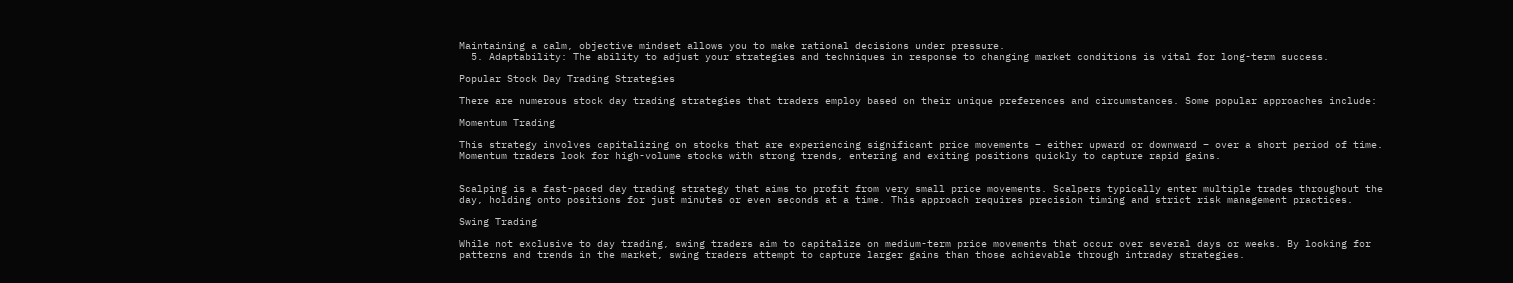Maintaining a calm, objective mindset allows you to make rational decisions under pressure.
  5. Adaptability: The ability to adjust your strategies and techniques in response to changing market conditions is vital for long-term success.

Popular Stock Day Trading Strategies

There are numerous stock day trading strategies that traders employ based on their unique preferences and circumstances. Some popular approaches include:

Momentum Trading

This strategy involves capitalizing on stocks that are experiencing significant price movements – either upward or downward – over a short period of time. Momentum traders look for high-volume stocks with strong trends, entering and exiting positions quickly to capture rapid gains.


Scalping is a fast-paced day trading strategy that aims to profit from very small price movements. Scalpers typically enter multiple trades throughout the day, holding onto positions for just minutes or even seconds at a time. This approach requires precision timing and strict risk management practices.

Swing Trading

While not exclusive to day trading, swing traders aim to capitalize on medium-term price movements that occur over several days or weeks. By looking for patterns and trends in the market, swing traders attempt to capture larger gains than those achievable through intraday strategies.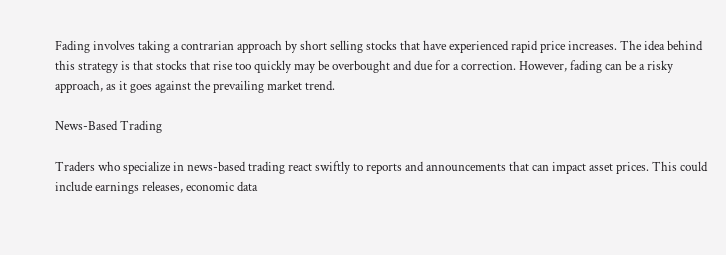Fading involves taking a contrarian approach by short selling stocks that have experienced rapid price increases. The idea behind this strategy is that stocks that rise too quickly may be overbought and due for a correction. However, fading can be a risky approach, as it goes against the prevailing market trend.

News-Based Trading

Traders who specialize in news-based trading react swiftly to reports and announcements that can impact asset prices. This could include earnings releases, economic data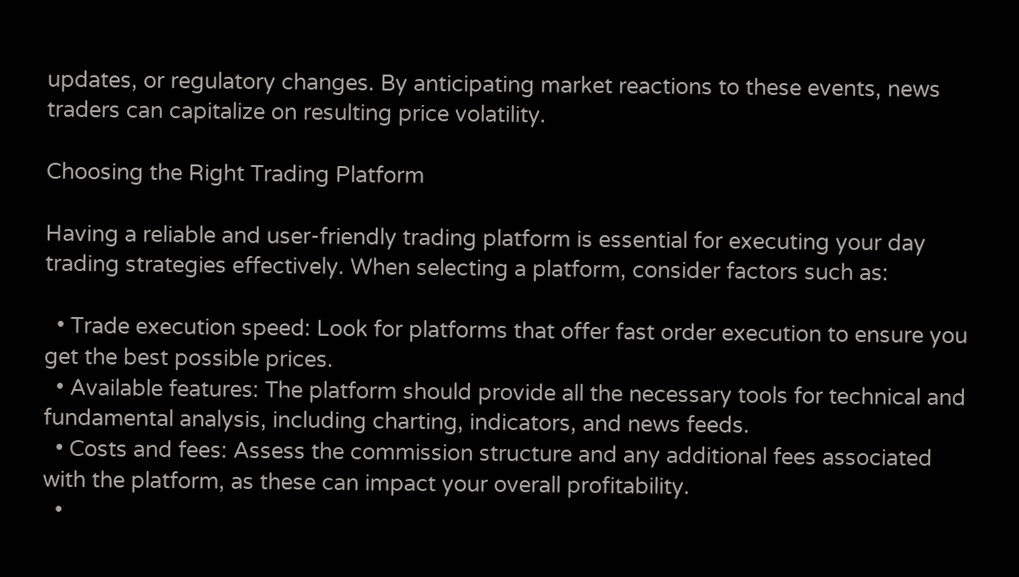updates, or regulatory changes. By anticipating market reactions to these events, news traders can capitalize on resulting price volatility.

Choosing the Right Trading Platform

Having a reliable and user-friendly trading platform is essential for executing your day trading strategies effectively. When selecting a platform, consider factors such as:

  • Trade execution speed: Look for platforms that offer fast order execution to ensure you get the best possible prices.
  • Available features: The platform should provide all the necessary tools for technical and fundamental analysis, including charting, indicators, and news feeds.
  • Costs and fees: Assess the commission structure and any additional fees associated with the platform, as these can impact your overall profitability.
  •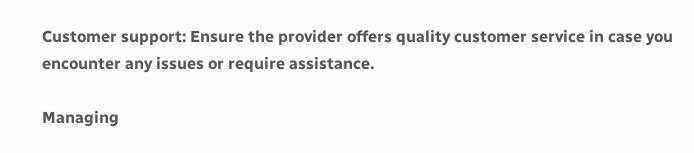Customer support: Ensure the provider offers quality customer service in case you encounter any issues or require assistance.

Managing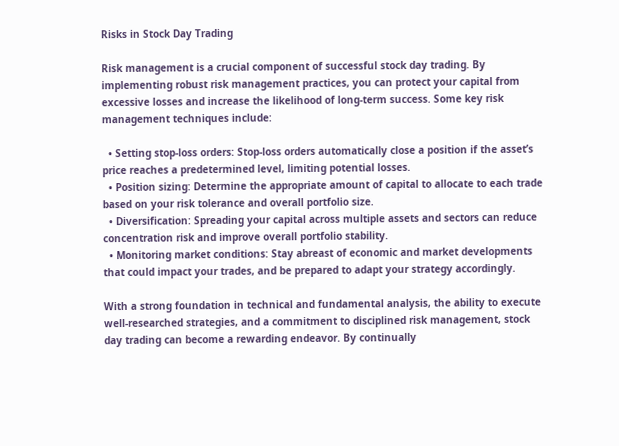Risks in Stock Day Trading

Risk management is a crucial component of successful stock day trading. By implementing robust risk management practices, you can protect your capital from excessive losses and increase the likelihood of long-term success. Some key risk management techniques include:

  • Setting stop-loss orders: Stop-loss orders automatically close a position if the asset’s price reaches a predetermined level, limiting potential losses.
  • Position sizing: Determine the appropriate amount of capital to allocate to each trade based on your risk tolerance and overall portfolio size.
  • Diversification: Spreading your capital across multiple assets and sectors can reduce concentration risk and improve overall portfolio stability.
  • Monitoring market conditions: Stay abreast of economic and market developments that could impact your trades, and be prepared to adapt your strategy accordingly.

With a strong foundation in technical and fundamental analysis, the ability to execute well-researched strategies, and a commitment to disciplined risk management, stock day trading can become a rewarding endeavor. By continually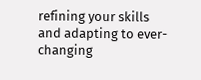refining your skills and adapting to ever-changing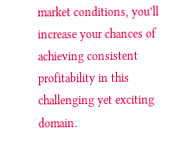market conditions, you’ll increase your chances of achieving consistent profitability in this challenging yet exciting domain.